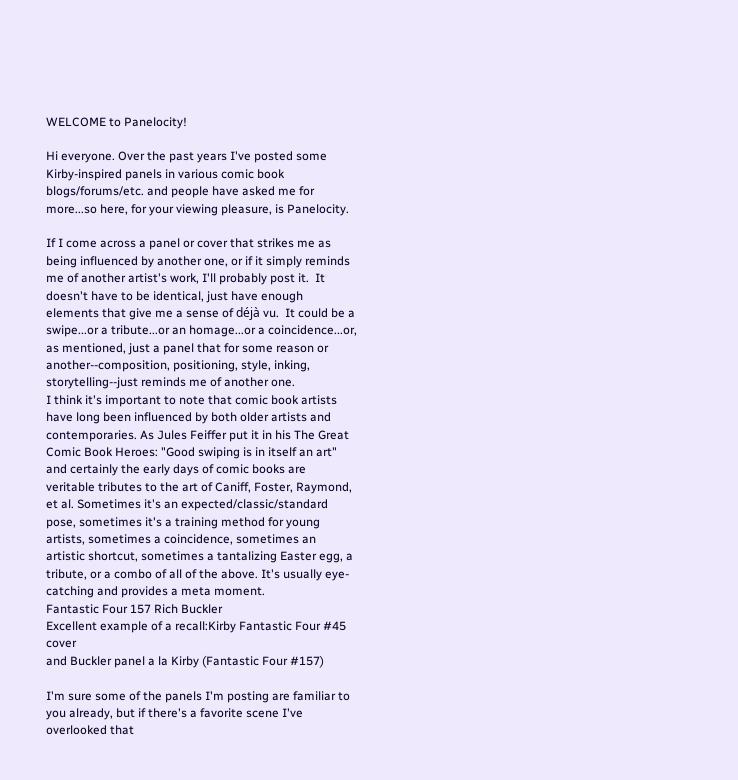WELCOME to Panelocity!

Hi everyone. Over the past years I've posted some Kirby-inspired panels in various comic book blogs/forums/etc. and people have asked me for more...so here, for your viewing pleasure, is Panelocity.

If I come across a panel or cover that strikes me as being influenced by another one, or if it simply reminds me of another artist's work, I'll probably post it.  It doesn't have to be identical, just have enough elements that give me a sense of déjà vu.  It could be a swipe...or a tribute...or an homage...or a coincidence...or, as mentioned, just a panel that for some reason or another--composition, positioning, style, inking, storytelling--just reminds me of another one.
I think it's important to note that comic book artists have long been influenced by both older artists and contemporaries. As Jules Feiffer put it in his The Great Comic Book Heroes: "Good swiping is in itself an art" and certainly the early days of comic books are veritable tributes to the art of Caniff, Foster, Raymond, et al. Sometimes it's an expected/classic/standard pose, sometimes it's a training method for young artists, sometimes a coincidence, sometimes an artistic shortcut, sometimes a tantalizing Easter egg, a tribute, or a combo of all of the above. It's usually eye-catching and provides a meta moment.
Fantastic Four 157 Rich Buckler
Excellent example of a recall:Kirby Fantastic Four #45 cover
and Buckler panel a la Kirby (Fantastic Four #157)

I'm sure some of the panels I'm posting are familiar to you already, but if there's a favorite scene I've overlooked that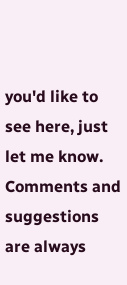you'd like to see here, just let me know. Comments and suggestions are always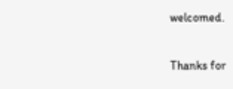welcomed.

Thanks for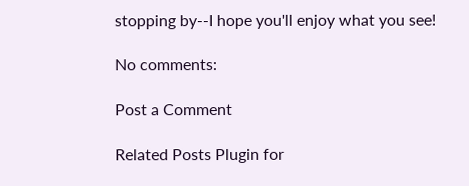stopping by--I hope you'll enjoy what you see!

No comments:

Post a Comment

Related Posts Plugin for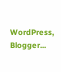WordPress, Blogger...